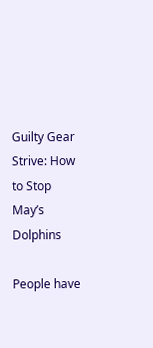Guilty Gear Strive: How to Stop May’s Dolphins

People have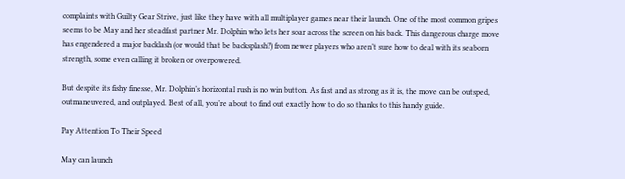complaints with Guilty Gear Strive, just like they have with all multiplayer games near their launch. One of the most common gripes seems to be May and her steadfast partner Mr. Dolphin who lets her soar across the screen on his back. This dangerous charge move has engendered a major backlash (or would that be backsplash?) from newer players who aren’t sure how to deal with its seaborn strength, some even calling it broken or overpowered.

But despite its fishy finesse, Mr. Dolphin’s horizontal rush is no win button. As fast and as strong as it is, the move can be outsped, outmaneuvered, and outplayed. Best of all, you’re about to find out exactly how to do so thanks to this handy guide.

Pay Attention To Their Speed

May can launch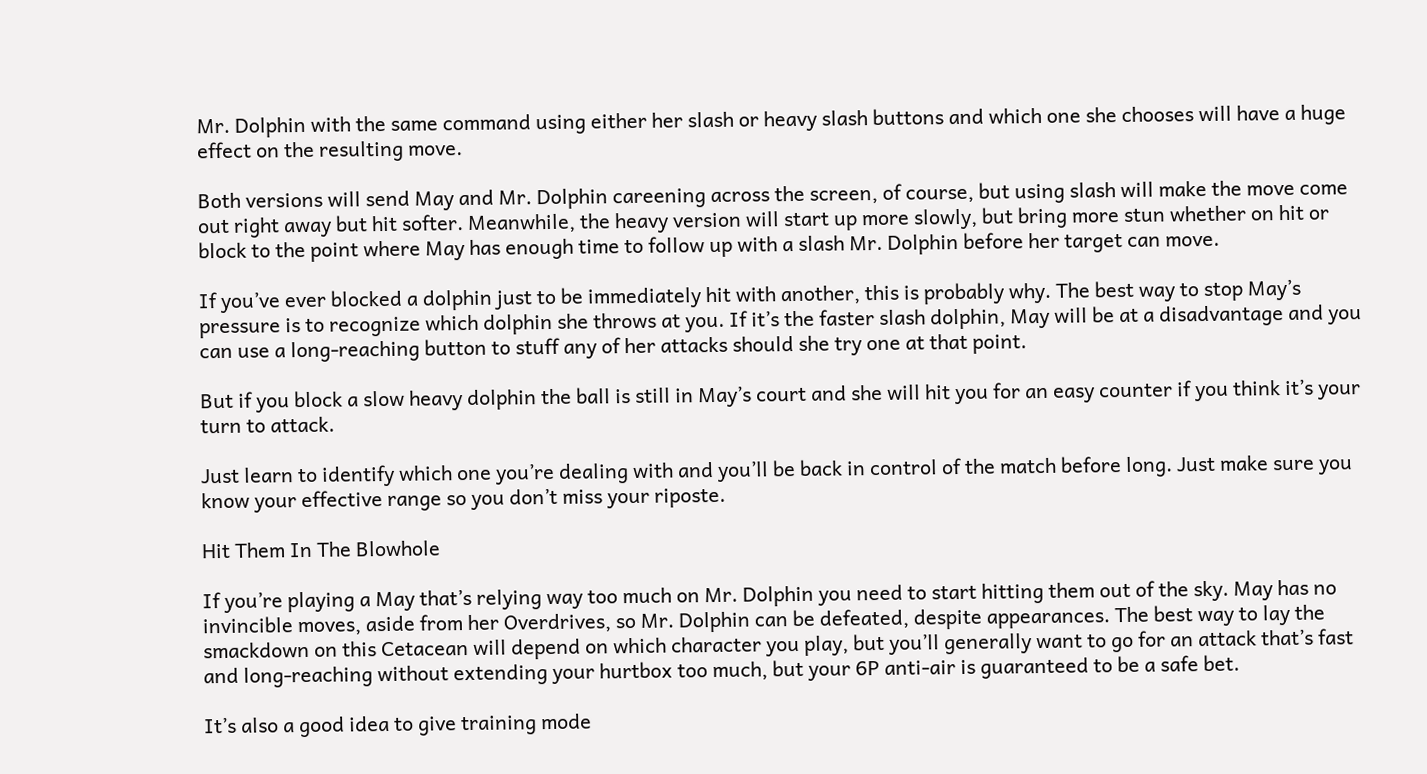Mr. Dolphin with the same command using either her slash or heavy slash buttons and which one she chooses will have a huge effect on the resulting move.

Both versions will send May and Mr. Dolphin careening across the screen, of course, but using slash will make the move come out right away but hit softer. Meanwhile, the heavy version will start up more slowly, but bring more stun whether on hit or block to the point where May has enough time to follow up with a slash Mr. Dolphin before her target can move.

If you’ve ever blocked a dolphin just to be immediately hit with another, this is probably why. The best way to stop May’s pressure is to recognize which dolphin she throws at you. If it’s the faster slash dolphin, May will be at a disadvantage and you can use a long-reaching button to stuff any of her attacks should she try one at that point.

But if you block a slow heavy dolphin the ball is still in May’s court and she will hit you for an easy counter if you think it’s your turn to attack.

Just learn to identify which one you’re dealing with and you’ll be back in control of the match before long. Just make sure you know your effective range so you don’t miss your riposte.

Hit Them In The Blowhole

If you’re playing a May that’s relying way too much on Mr. Dolphin you need to start hitting them out of the sky. May has no invincible moves, aside from her Overdrives, so Mr. Dolphin can be defeated, despite appearances. The best way to lay the smackdown on this Cetacean will depend on which character you play, but you’ll generally want to go for an attack that’s fast and long-reaching without extending your hurtbox too much, but your 6P anti-air is guaranteed to be a safe bet.

It’s also a good idea to give training mode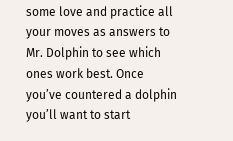some love and practice all your moves as answers to Mr. Dolphin to see which ones work best. Once you’ve countered a dolphin you’ll want to start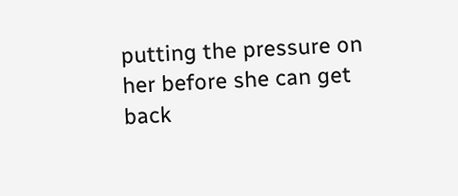putting the pressure on her before she can get back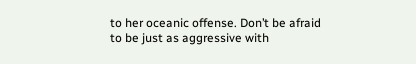to her oceanic offense. Don’t be afraid to be just as aggressive with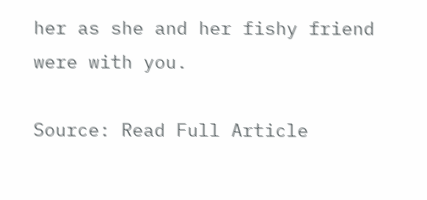her as she and her fishy friend were with you.

Source: Read Full Article